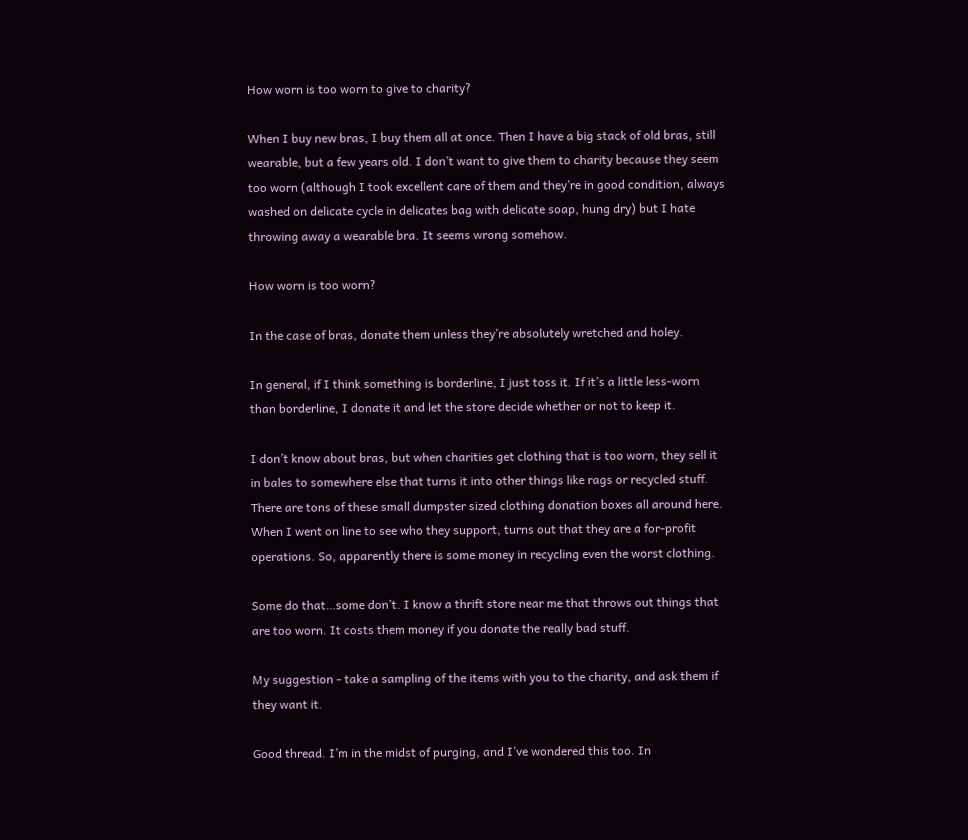How worn is too worn to give to charity?

When I buy new bras, I buy them all at once. Then I have a big stack of old bras, still wearable, but a few years old. I don’t want to give them to charity because they seem too worn (although I took excellent care of them and they’re in good condition, always washed on delicate cycle in delicates bag with delicate soap, hung dry) but I hate throwing away a wearable bra. It seems wrong somehow.

How worn is too worn?

In the case of bras, donate them unless they’re absolutely wretched and holey.

In general, if I think something is borderline, I just toss it. If it’s a little less-worn than borderline, I donate it and let the store decide whether or not to keep it.

I don’t know about bras, but when charities get clothing that is too worn, they sell it in bales to somewhere else that turns it into other things like rags or recycled stuff. There are tons of these small dumpster sized clothing donation boxes all around here. When I went on line to see who they support, turns out that they are a for-profit operations. So, apparently there is some money in recycling even the worst clothing.

Some do that…some don’t. I know a thrift store near me that throws out things that are too worn. It costs them money if you donate the really bad stuff.

My suggestion - take a sampling of the items with you to the charity, and ask them if they want it.

Good thread. I’m in the midst of purging, and I’ve wondered this too. In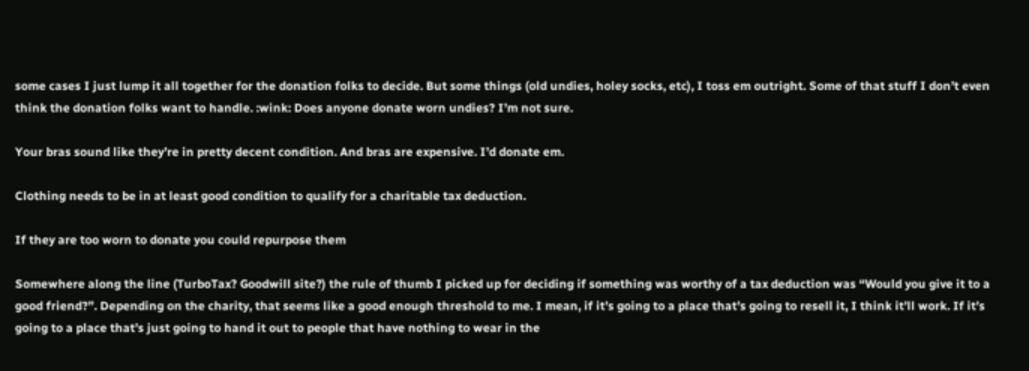some cases I just lump it all together for the donation folks to decide. But some things (old undies, holey socks, etc), I toss em outright. Some of that stuff I don’t even think the donation folks want to handle. :wink: Does anyone donate worn undies? I’m not sure.

Your bras sound like they’re in pretty decent condition. And bras are expensive. I’d donate em.

Clothing needs to be in at least good condition to qualify for a charitable tax deduction.

If they are too worn to donate you could repurpose them

Somewhere along the line (TurboTax? Goodwill site?) the rule of thumb I picked up for deciding if something was worthy of a tax deduction was “Would you give it to a good friend?”. Depending on the charity, that seems like a good enough threshold to me. I mean, if it’s going to a place that’s going to resell it, I think it’ll work. If it’s going to a place that’s just going to hand it out to people that have nothing to wear in the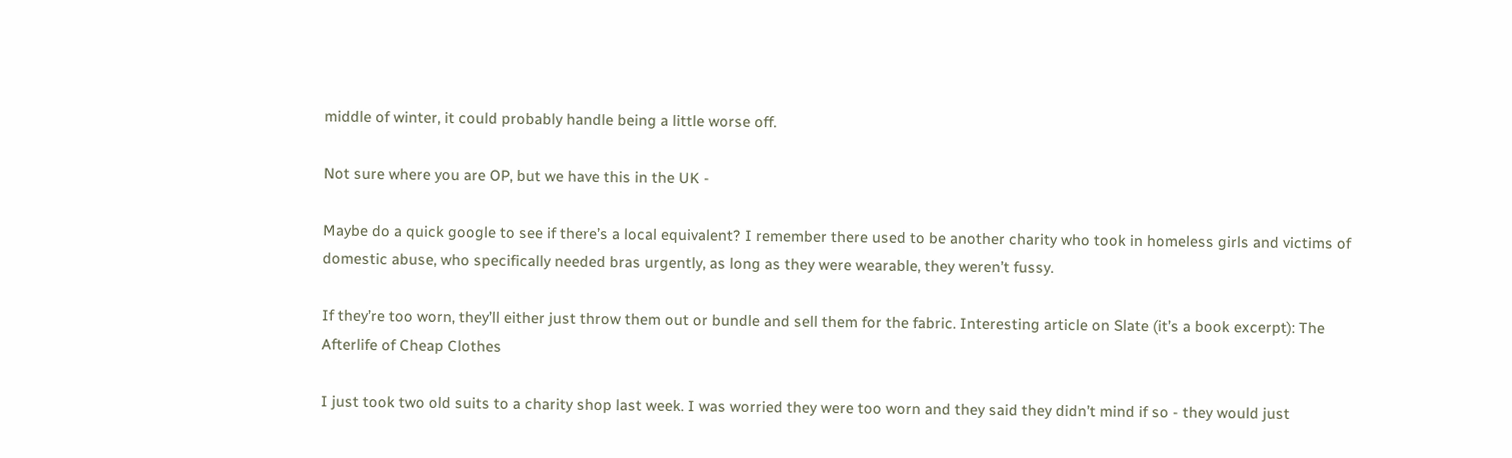middle of winter, it could probably handle being a little worse off.

Not sure where you are OP, but we have this in the UK -

Maybe do a quick google to see if there’s a local equivalent? I remember there used to be another charity who took in homeless girls and victims of domestic abuse, who specifically needed bras urgently, as long as they were wearable, they weren’t fussy.

If they’re too worn, they’ll either just throw them out or bundle and sell them for the fabric. Interesting article on Slate (it’s a book excerpt): The Afterlife of Cheap Clothes

I just took two old suits to a charity shop last week. I was worried they were too worn and they said they didn’t mind if so - they would just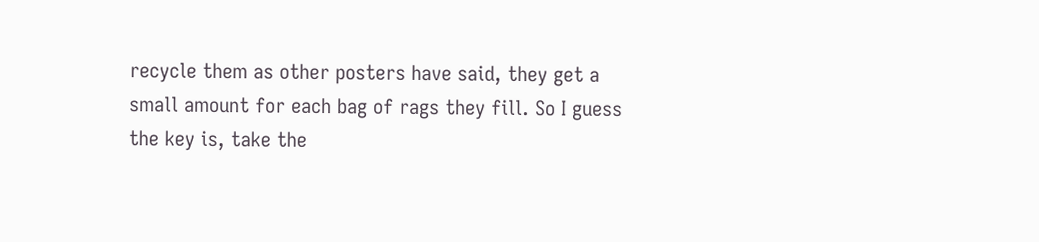recycle them as other posters have said, they get a small amount for each bag of rags they fill. So I guess the key is, take the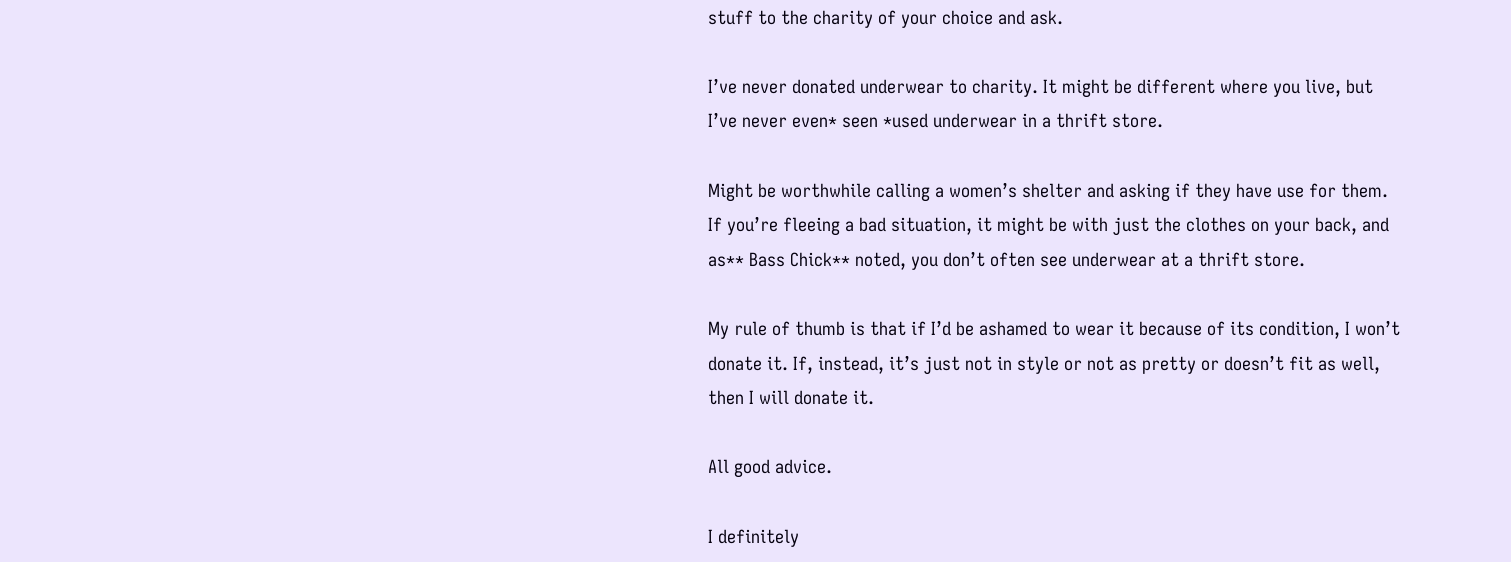stuff to the charity of your choice and ask.

I’ve never donated underwear to charity. It might be different where you live, but I’ve never even* seen *used underwear in a thrift store.

Might be worthwhile calling a women’s shelter and asking if they have use for them. If you’re fleeing a bad situation, it might be with just the clothes on your back, and as** Bass Chick** noted, you don’t often see underwear at a thrift store.

My rule of thumb is that if I’d be ashamed to wear it because of its condition, I won’t donate it. If, instead, it’s just not in style or not as pretty or doesn’t fit as well, then I will donate it.

All good advice.

I definitely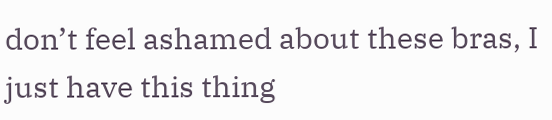don’t feel ashamed about these bras, I just have this thing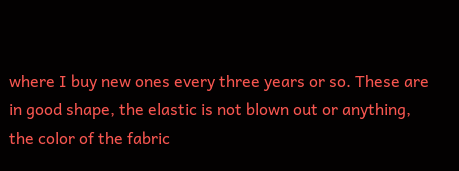where I buy new ones every three years or so. These are in good shape, the elastic is not blown out or anything, the color of the fabric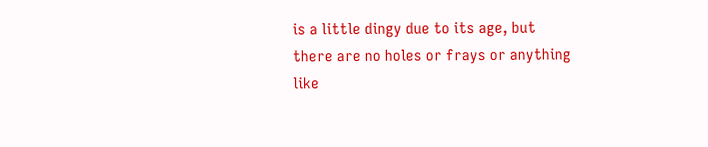is a little dingy due to its age, but there are no holes or frays or anything like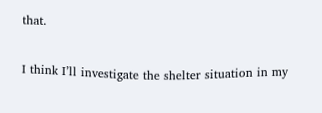that.

I think I’ll investigate the shelter situation in my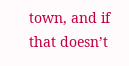town, and if that doesn’t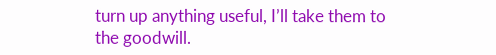turn up anything useful, I’ll take them to the goodwill.